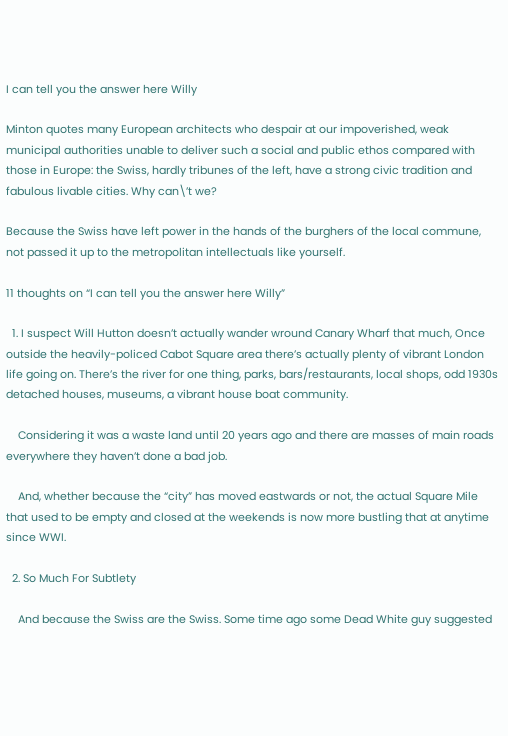I can tell you the answer here Willy

Minton quotes many European architects who despair at our impoverished, weak municipal authorities unable to deliver such a social and public ethos compared with those in Europe: the Swiss, hardly tribunes of the left, have a strong civic tradition and fabulous livable cities. Why can\’t we?

Because the Swiss have left power in the hands of the burghers of the local commune, not passed it up to the metropolitan intellectuals like yourself.

11 thoughts on “I can tell you the answer here Willy”

  1. I suspect Will Hutton doesn’t actually wander wround Canary Wharf that much, Once outside the heavily-policed Cabot Square area there’s actually plenty of vibrant London life going on. There’s the river for one thing, parks, bars/restaurants, local shops, odd 1930s detached houses, museums, a vibrant house boat community.

    Considering it was a waste land until 20 years ago and there are masses of main roads everywhere they haven’t done a bad job.

    And, whether because the “city” has moved eastwards or not, the actual Square Mile that used to be empty and closed at the weekends is now more bustling that at anytime since WWI.

  2. So Much For Subtlety

    And because the Swiss are the Swiss. Some time ago some Dead White guy suggested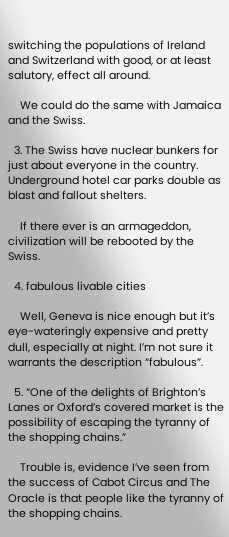switching the populations of Ireland and Switzerland with good, or at least salutory, effect all around.

    We could do the same with Jamaica and the Swiss.

  3. The Swiss have nuclear bunkers for just about everyone in the country. Underground hotel car parks double as blast and fallout shelters.

    If there ever is an armageddon, civilization will be rebooted by the Swiss.

  4. fabulous livable cities

    Well, Geneva is nice enough but it’s eye-wateringly expensive and pretty dull, especially at night. I’m not sure it warrants the description “fabulous”.

  5. “One of the delights of Brighton’s Lanes or Oxford’s covered market is the possibility of escaping the tyranny of the shopping chains.”

    Trouble is, evidence I’ve seen from the success of Cabot Circus and The Oracle is that people like the tyranny of the shopping chains.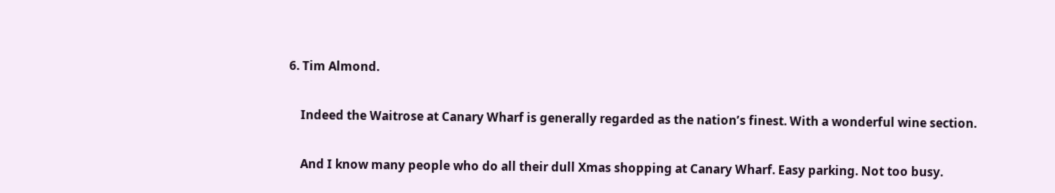6. Tim Almond.

    Indeed the Waitrose at Canary Wharf is generally regarded as the nation’s finest. With a wonderful wine section.

    And I know many people who do all their dull Xmas shopping at Canary Wharf. Easy parking. Not too busy.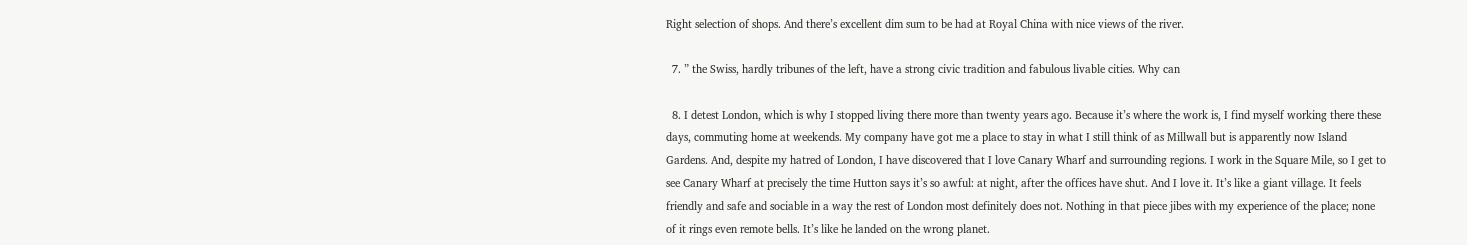Right selection of shops. And there’s excellent dim sum to be had at Royal China with nice views of the river.

  7. ” the Swiss, hardly tribunes of the left, have a strong civic tradition and fabulous livable cities. Why can

  8. I detest London, which is why I stopped living there more than twenty years ago. Because it’s where the work is, I find myself working there these days, commuting home at weekends. My company have got me a place to stay in what I still think of as Millwall but is apparently now Island Gardens. And, despite my hatred of London, I have discovered that I love Canary Wharf and surrounding regions. I work in the Square Mile, so I get to see Canary Wharf at precisely the time Hutton says it’s so awful: at night, after the offices have shut. And I love it. It’s like a giant village. It feels friendly and safe and sociable in a way the rest of London most definitely does not. Nothing in that piece jibes with my experience of the place; none of it rings even remote bells. It’s like he landed on the wrong planet.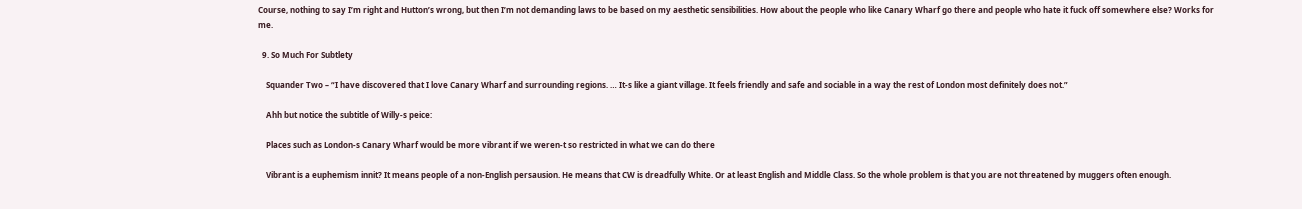Course, nothing to say I’m right and Hutton’s wrong, but then I’m not demanding laws to be based on my aesthetic sensibilities. How about the people who like Canary Wharf go there and people who hate it fuck off somewhere else? Works for me.

  9. So Much For Subtlety

    Squander Two – “I have discovered that I love Canary Wharf and surrounding regions. … It-s like a giant village. It feels friendly and safe and sociable in a way the rest of London most definitely does not.”

    Ahh but notice the subtitle of Willy-s peice:

    Places such as London-s Canary Wharf would be more vibrant if we weren-t so restricted in what we can do there

    Vibrant is a euphemism innit? It means people of a non-English persausion. He means that CW is dreadfully White. Or at least English and Middle Class. So the whole problem is that you are not threatened by muggers often enough.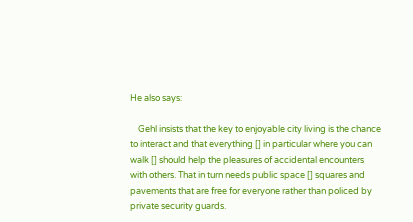He also says:

    Gehl insists that the key to enjoyable city living is the chance to interact and that everything [] in particular where you can walk [] should help the pleasures of accidental encounters with others. That in turn needs public space [] squares and pavements that are free for everyone rather than policed by private security guards.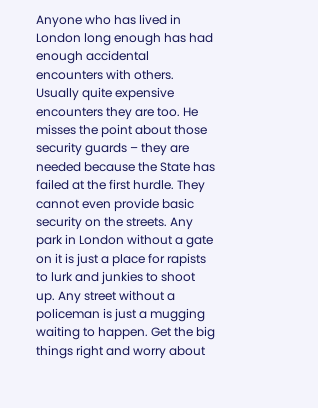Anyone who has lived in London long enough has had enough accidental encounters with others. Usually quite expensive encounters they are too. He misses the point about those security guards – they are needed because the State has failed at the first hurdle. They cannot even provide basic security on the streets. Any park in London without a gate on it is just a place for rapists to lurk and junkies to shoot up. Any street without a policeman is just a mugging waiting to happen. Get the big things right and worry about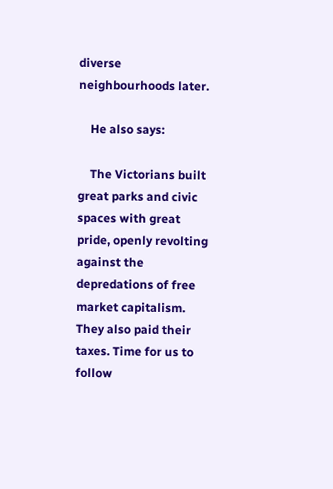diverse neighbourhoods later.

    He also says:

    The Victorians built great parks and civic spaces with great pride, openly revolting against the depredations of free market capitalism. They also paid their taxes. Time for us to follow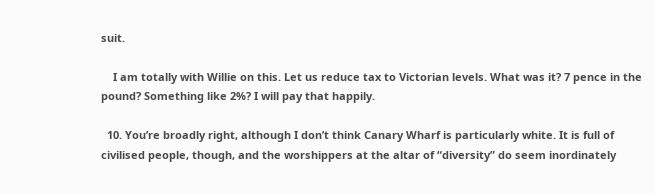suit.

    I am totally with Willie on this. Let us reduce tax to Victorian levels. What was it? 7 pence in the pound? Something like 2%? I will pay that happily.

  10. You’re broadly right, although I don’t think Canary Wharf is particularly white. It is full of civilised people, though, and the worshippers at the altar of “diversity” do seem inordinately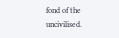fond of the uncivilised.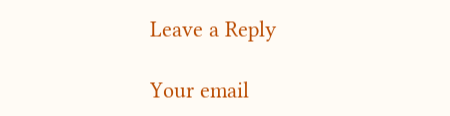Leave a Reply

Your email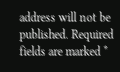address will not be published. Required fields are marked *